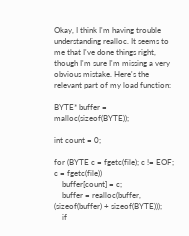Okay, I think I'm having trouble understanding realloc. It seems to me that I've done things right, though I'm sure I'm missing a very obvious mistake. Here's the relevant part of my load function:

BYTE* buffer = malloc(sizeof(BYTE));

int count = 0;

for (BYTE c = fgetc(file); c != EOF; c = fgetc(file))
    buffer[count] = c;
    buffer = realloc(buffer, (sizeof(buffer) + sizeof(BYTE)));
    if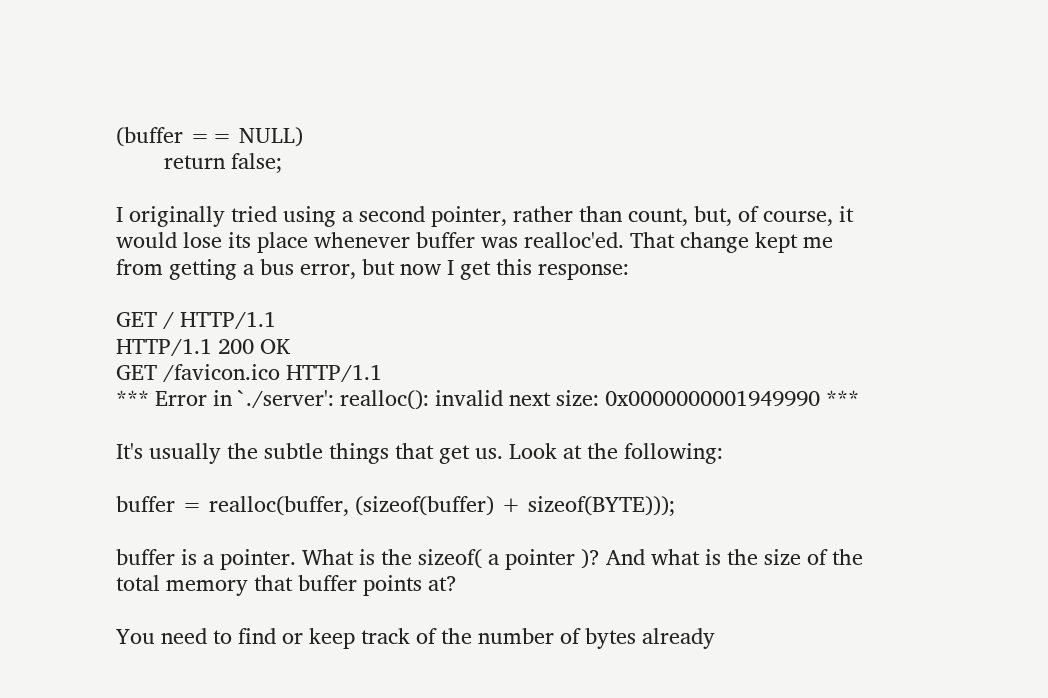(buffer == NULL)
        return false;

I originally tried using a second pointer, rather than count, but, of course, it would lose its place whenever buffer was realloc'ed. That change kept me from getting a bus error, but now I get this response:

GET / HTTP/1.1
HTTP/1.1 200 OK
GET /favicon.ico HTTP/1.1
*** Error in `./server': realloc(): invalid next size: 0x0000000001949990 ***

It's usually the subtle things that get us. Look at the following:

buffer = realloc(buffer, (sizeof(buffer) + sizeof(BYTE)));

buffer is a pointer. What is the sizeof( a pointer )? And what is the size of the total memory that buffer points at?

You need to find or keep track of the number of bytes already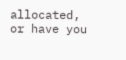allocated, or have you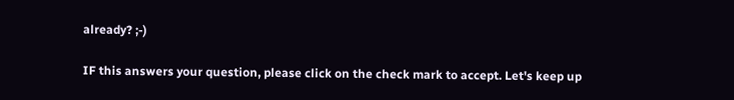already? ;-)

IF this answers your question, please click on the check mark to accept. Let's keep up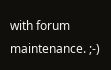with forum maintenance. ;-)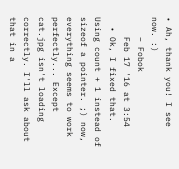• Ah, thank you! I see now. :)
    – Fobok
    Feb 17 '16 at 3:54
  • Ok, I fixed that. Using count + 1 instead of sizeof a pointer. ;) now, everything seems to work perfectly... Except cat.jpg isn't loading correctly. I'll ask about that in a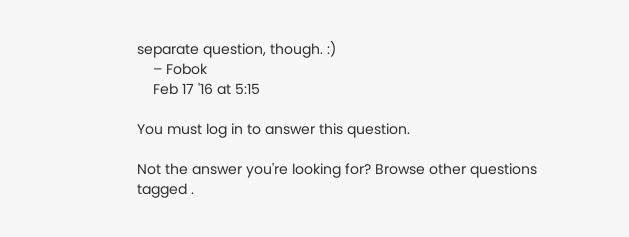separate question, though. :)
    – Fobok
    Feb 17 '16 at 5:15

You must log in to answer this question.

Not the answer you're looking for? Browse other questions tagged .